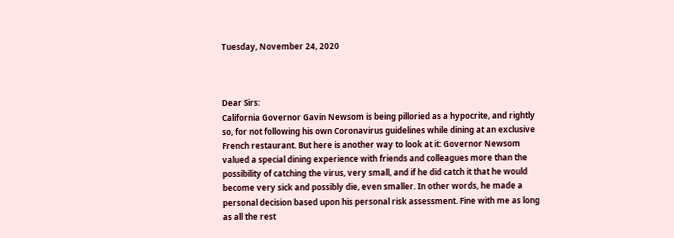Tuesday, November 24, 2020



Dear Sirs:
California Governor Gavin Newsom is being pilloried as a hypocrite, and rightly so, for not following his own Coronavirus guidelines while dining at an exclusive French restaurant. But here is another way to look at it: Governor Newsom valued a special dining experience with friends and colleagues more than the possibility of catching the virus, very small, and if he did catch it that he would become very sick and possibly die, even smaller. In other words, he made a personal decision based upon his personal risk assessment. Fine with me as long as all the rest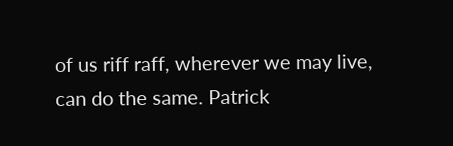of us riff raff, wherever we may live, can do the same. Patrick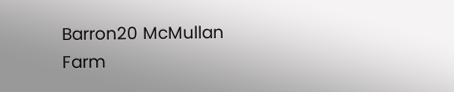Barron20 McMullan Farm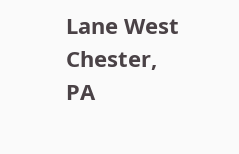Lane West Chester, PA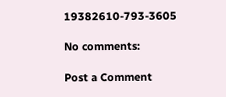19382610-793-3605

No comments:

Post a Comment